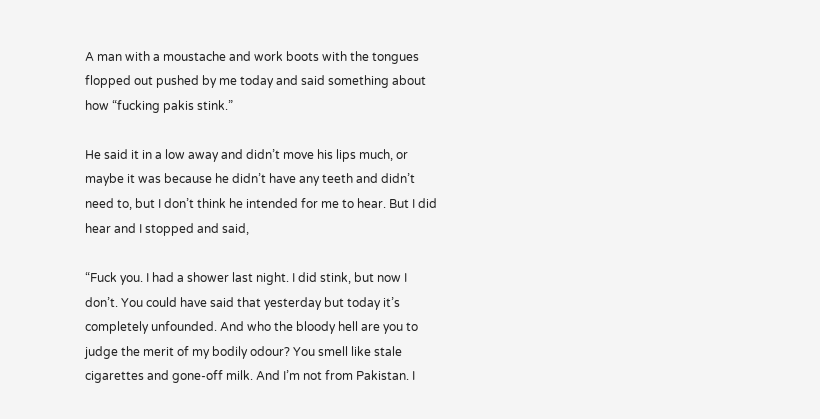A man with a moustache and work boots with the tongues flopped out pushed by me today and said something about how “fucking pakis stink.”

He said it in a low away and didn’t move his lips much, or maybe it was because he didn’t have any teeth and didn’t need to, but I don’t think he intended for me to hear. But I did hear and I stopped and said,

“Fuck you. I had a shower last night. I did stink, but now I don’t. You could have said that yesterday but today it’s completely unfounded. And who the bloody hell are you to judge the merit of my bodily odour? You smell like stale cigarettes and gone-off milk. And I’m not from Pakistan. I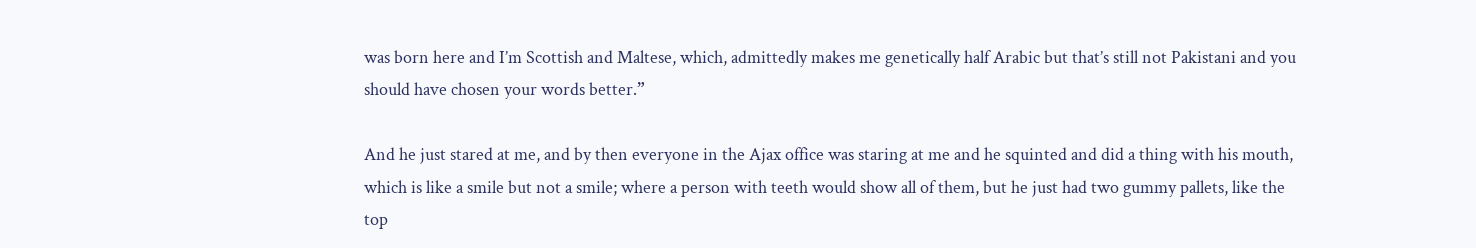was born here and I’m Scottish and Maltese, which, admittedly makes me genetically half Arabic but that’s still not Pakistani and you should have chosen your words better.”

And he just stared at me, and by then everyone in the Ajax office was staring at me and he squinted and did a thing with his mouth, which is like a smile but not a smile; where a person with teeth would show all of them, but he just had two gummy pallets, like the top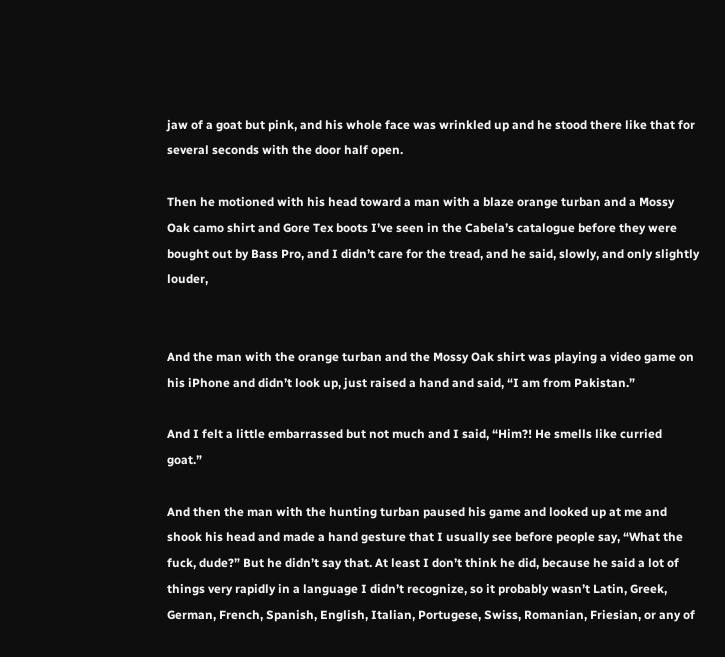jaw of a goat but pink, and his whole face was wrinkled up and he stood there like that for several seconds with the door half open.

Then he motioned with his head toward a man with a blaze orange turban and a Mossy Oak camo shirt and Gore Tex boots I’ve seen in the Cabela’s catalogue before they were bought out by Bass Pro, and I didn’t care for the tread, and he said, slowly, and only slightly louder,


And the man with the orange turban and the Mossy Oak shirt was playing a video game on his iPhone and didn’t look up, just raised a hand and said, “I am from Pakistan.”

And I felt a little embarrassed but not much and I said, “Him?! He smells like curried goat.”

And then the man with the hunting turban paused his game and looked up at me and shook his head and made a hand gesture that I usually see before people say, “What the fuck, dude?” But he didn’t say that. At least I don’t think he did, because he said a lot of things very rapidly in a language I didn’t recognize, so it probably wasn’t Latin, Greek, German, French, Spanish, English, Italian, Portugese, Swiss, Romanian, Friesian, or any of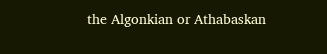the Algonkian or Athabaskan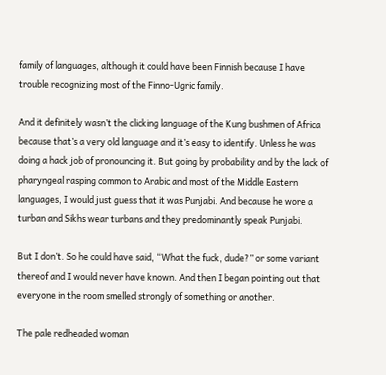family of languages, although it could have been Finnish because I have trouble recognizing most of the Finno-Ugric family.

And it definitely wasn’t the clicking language of the Kung bushmen of Africa because that’s a very old language and it’s easy to identify. Unless he was doing a hack job of pronouncing it. But going by probability and by the lack of pharyngeal rasping common to Arabic and most of the Middle Eastern languages, I would just guess that it was Punjabi. And because he wore a turban and Sikhs wear turbans and they predominantly speak Punjabi.

But I don’t. So he could have said, “What the fuck, dude?” or some variant thereof and I would never have known. And then I began pointing out that everyone in the room smelled strongly of something or another.

The pale redheaded woman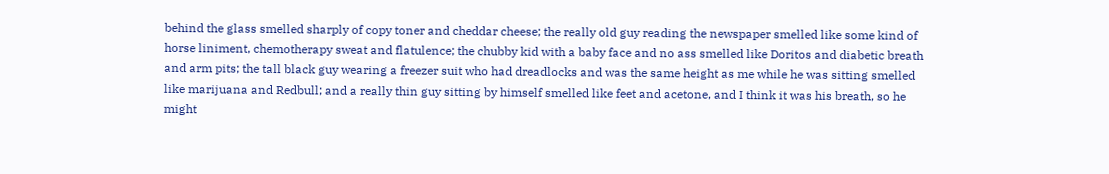behind the glass smelled sharply of copy toner and cheddar cheese; the really old guy reading the newspaper smelled like some kind of horse liniment, chemotherapy sweat and flatulence; the chubby kid with a baby face and no ass smelled like Doritos and diabetic breath and arm pits; the tall black guy wearing a freezer suit who had dreadlocks and was the same height as me while he was sitting smelled like marijuana and Redbull; and a really thin guy sitting by himself smelled like feet and acetone, and I think it was his breath, so he might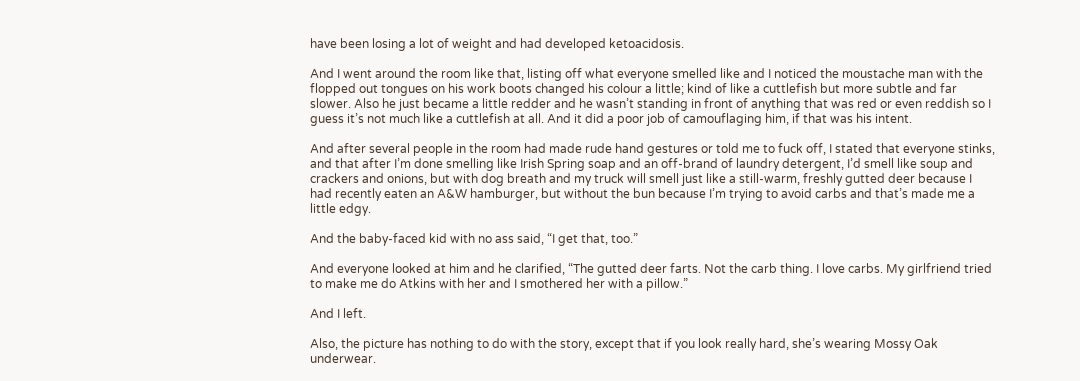have been losing a lot of weight and had developed ketoacidosis.

And I went around the room like that, listing off what everyone smelled like and I noticed the moustache man with the flopped out tongues on his work boots changed his colour a little; kind of like a cuttlefish but more subtle and far slower. Also he just became a little redder and he wasn’t standing in front of anything that was red or even reddish so I guess it’s not much like a cuttlefish at all. And it did a poor job of camouflaging him, if that was his intent.

And after several people in the room had made rude hand gestures or told me to fuck off, I stated that everyone stinks, and that after I’m done smelling like Irish Spring soap and an off-brand of laundry detergent, I’d smell like soup and crackers and onions, but with dog breath and my truck will smell just like a still-warm, freshly gutted deer because I had recently eaten an A&W hamburger, but without the bun because I’m trying to avoid carbs and that’s made me a little edgy.

And the baby-faced kid with no ass said, “I get that, too.”

And everyone looked at him and he clarified, “The gutted deer farts. Not the carb thing. I love carbs. My girlfriend tried to make me do Atkins with her and I smothered her with a pillow.”

And I left.

Also, the picture has nothing to do with the story, except that if you look really hard, she’s wearing Mossy Oak underwear.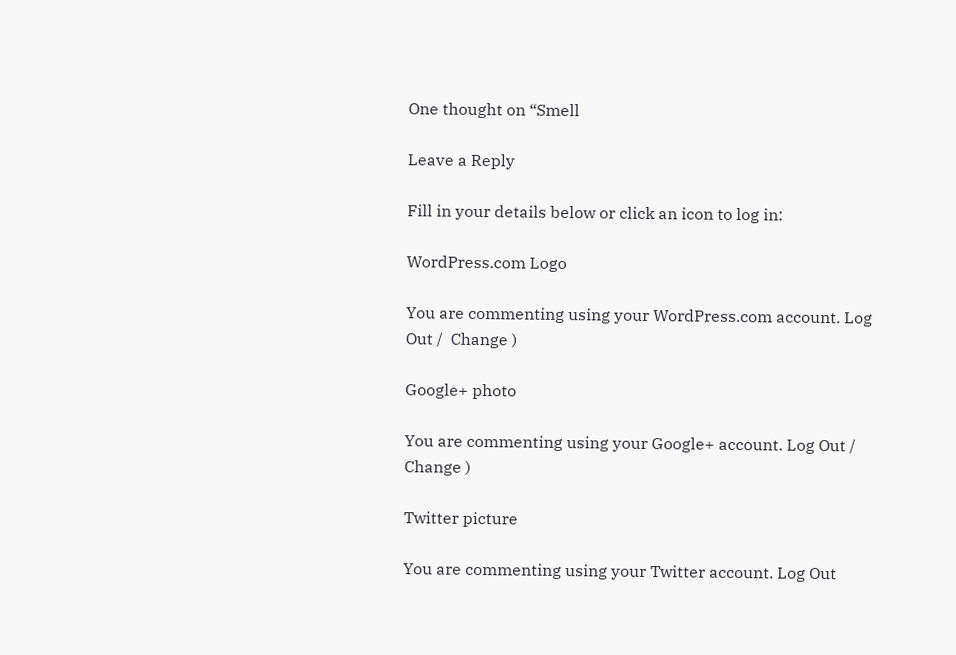One thought on “Smell

Leave a Reply

Fill in your details below or click an icon to log in:

WordPress.com Logo

You are commenting using your WordPress.com account. Log Out /  Change )

Google+ photo

You are commenting using your Google+ account. Log Out /  Change )

Twitter picture

You are commenting using your Twitter account. Log Out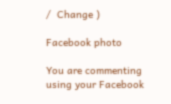/  Change )

Facebook photo

You are commenting using your Facebook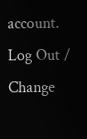account. Log Out /  Change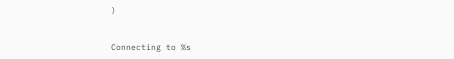)


Connecting to %s